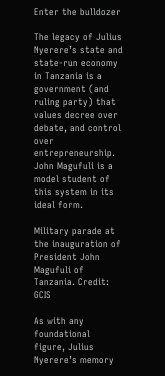Enter the bulldozer

The legacy of Julius Nyerere’s state and state-run economy in Tanzania is a government (and ruling party) that values decree over debate, and control over entrepreneurship. John Magufuli is a model student of this system in its ideal form.

Military parade at the inauguration of President John Magufuli of Tanzania. Credit: GCIS

As with any foundational figure, Julius Nyerere’s memory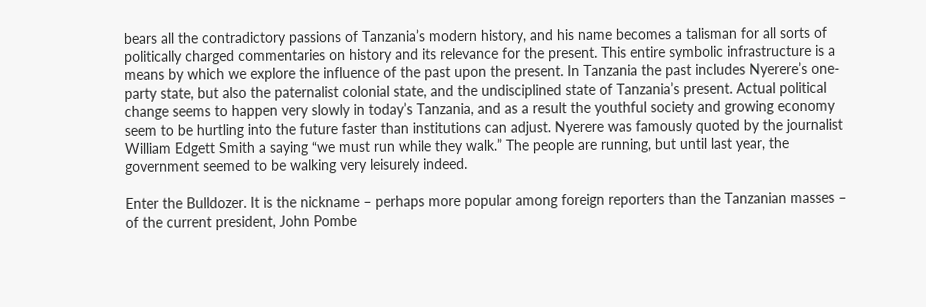bears all the contradictory passions of Tanzania’s modern history, and his name becomes a talisman for all sorts of politically charged commentaries on history and its relevance for the present. This entire symbolic infrastructure is a means by which we explore the influence of the past upon the present. In Tanzania the past includes Nyerere’s one-party state, but also the paternalist colonial state, and the undisciplined state of Tanzania’s present. Actual political change seems to happen very slowly in today’s Tanzania, and as a result the youthful society and growing economy seem to be hurtling into the future faster than institutions can adjust. Nyerere was famously quoted by the journalist William Edgett Smith a saying “we must run while they walk.” The people are running, but until last year, the government seemed to be walking very leisurely indeed.

Enter the Bulldozer. It is the nickname – perhaps more popular among foreign reporters than the Tanzanian masses – of the current president, John Pombe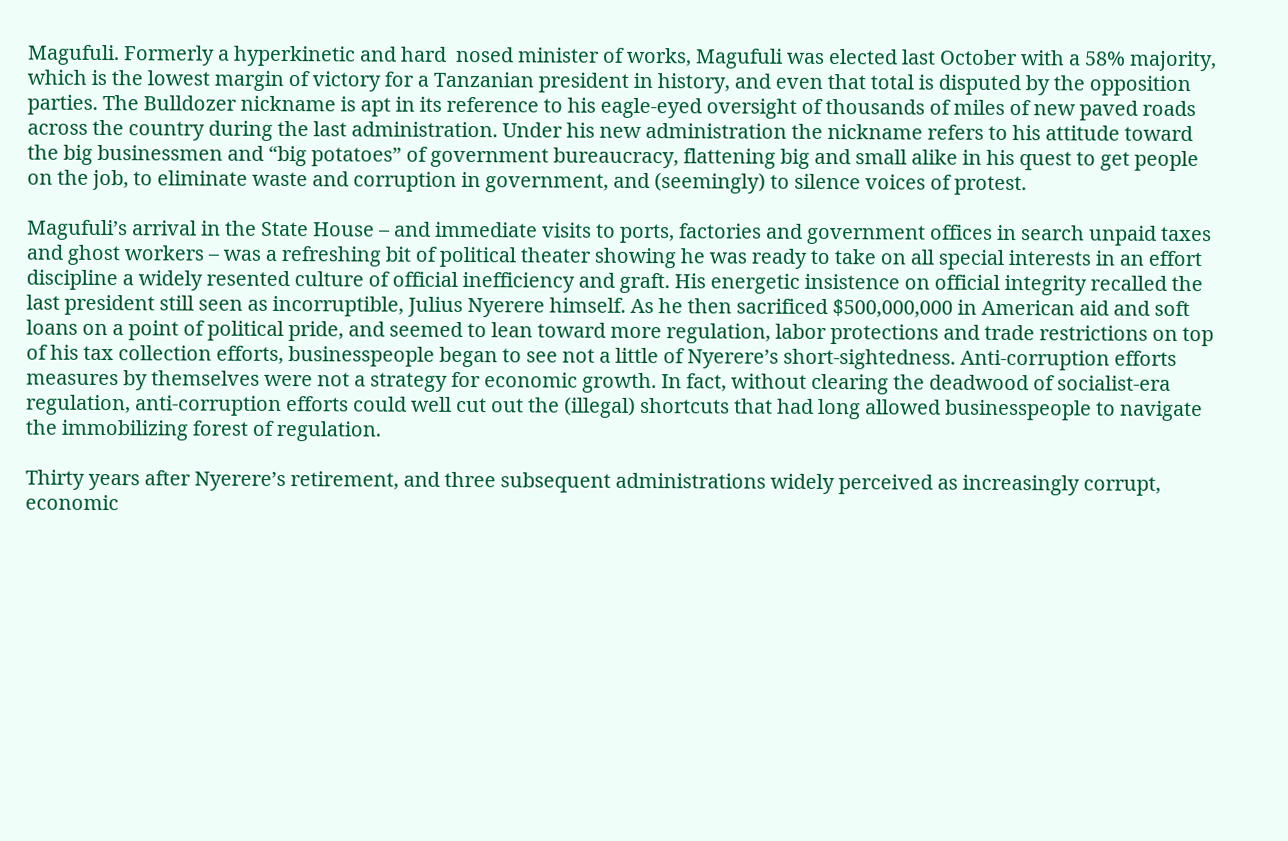Magufuli. Formerly a hyperkinetic and hard  nosed minister of works, Magufuli was elected last October with a 58% majority, which is the lowest margin of victory for a Tanzanian president in history, and even that total is disputed by the opposition parties. The Bulldozer nickname is apt in its reference to his eagle-eyed oversight of thousands of miles of new paved roads across the country during the last administration. Under his new administration the nickname refers to his attitude toward the big businessmen and “big potatoes” of government bureaucracy, flattening big and small alike in his quest to get people on the job, to eliminate waste and corruption in government, and (seemingly) to silence voices of protest.

Magufuli’s arrival in the State House – and immediate visits to ports, factories and government offices in search unpaid taxes and ghost workers – was a refreshing bit of political theater showing he was ready to take on all special interests in an effort discipline a widely resented culture of official inefficiency and graft. His energetic insistence on official integrity recalled the last president still seen as incorruptible, Julius Nyerere himself. As he then sacrificed $500,000,000 in American aid and soft loans on a point of political pride, and seemed to lean toward more regulation, labor protections and trade restrictions on top of his tax collection efforts, businesspeople began to see not a little of Nyerere’s short-sightedness. Anti-corruption efforts measures by themselves were not a strategy for economic growth. In fact, without clearing the deadwood of socialist-era regulation, anti-corruption efforts could well cut out the (illegal) shortcuts that had long allowed businesspeople to navigate the immobilizing forest of regulation.

Thirty years after Nyerere’s retirement, and three subsequent administrations widely perceived as increasingly corrupt, economic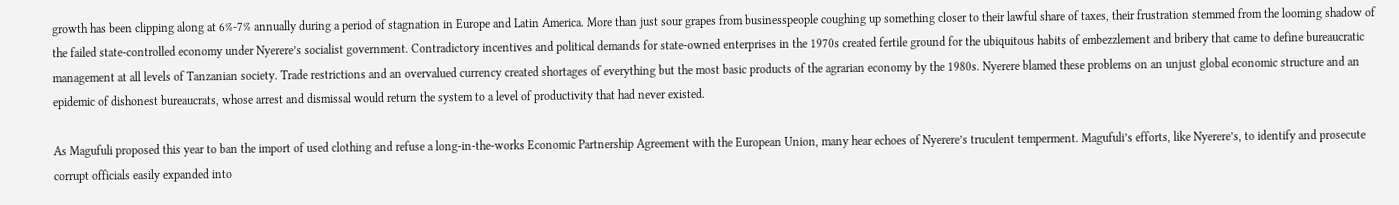growth has been clipping along at 6%-7% annually during a period of stagnation in Europe and Latin America. More than just sour grapes from businesspeople coughing up something closer to their lawful share of taxes, their frustration stemmed from the looming shadow of the failed state-controlled economy under Nyerere’s socialist government. Contradictory incentives and political demands for state-owned enterprises in the 1970s created fertile ground for the ubiquitous habits of embezzlement and bribery that came to define bureaucratic management at all levels of Tanzanian society. Trade restrictions and an overvalued currency created shortages of everything but the most basic products of the agrarian economy by the 1980s. Nyerere blamed these problems on an unjust global economic structure and an epidemic of dishonest bureaucrats, whose arrest and dismissal would return the system to a level of productivity that had never existed.

As Magufuli proposed this year to ban the import of used clothing and refuse a long-in-the-works Economic Partnership Agreement with the European Union, many hear echoes of Nyerere’s truculent temperment. Magufuli’s efforts, like Nyerere’s, to identify and prosecute corrupt officials easily expanded into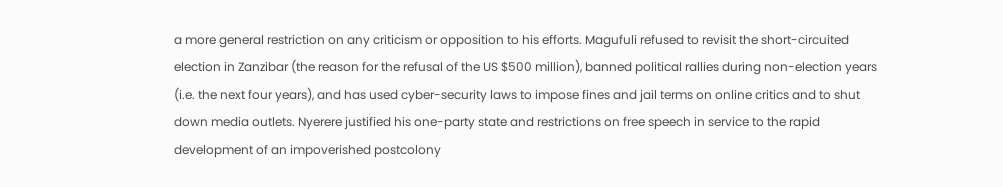a more general restriction on any criticism or opposition to his efforts. Magufuli refused to revisit the short-circuited election in Zanzibar (the reason for the refusal of the US $500 million), banned political rallies during non-election years (i.e. the next four years), and has used cyber-security laws to impose fines and jail terms on online critics and to shut down media outlets. Nyerere justified his one-party state and restrictions on free speech in service to the rapid development of an impoverished postcolony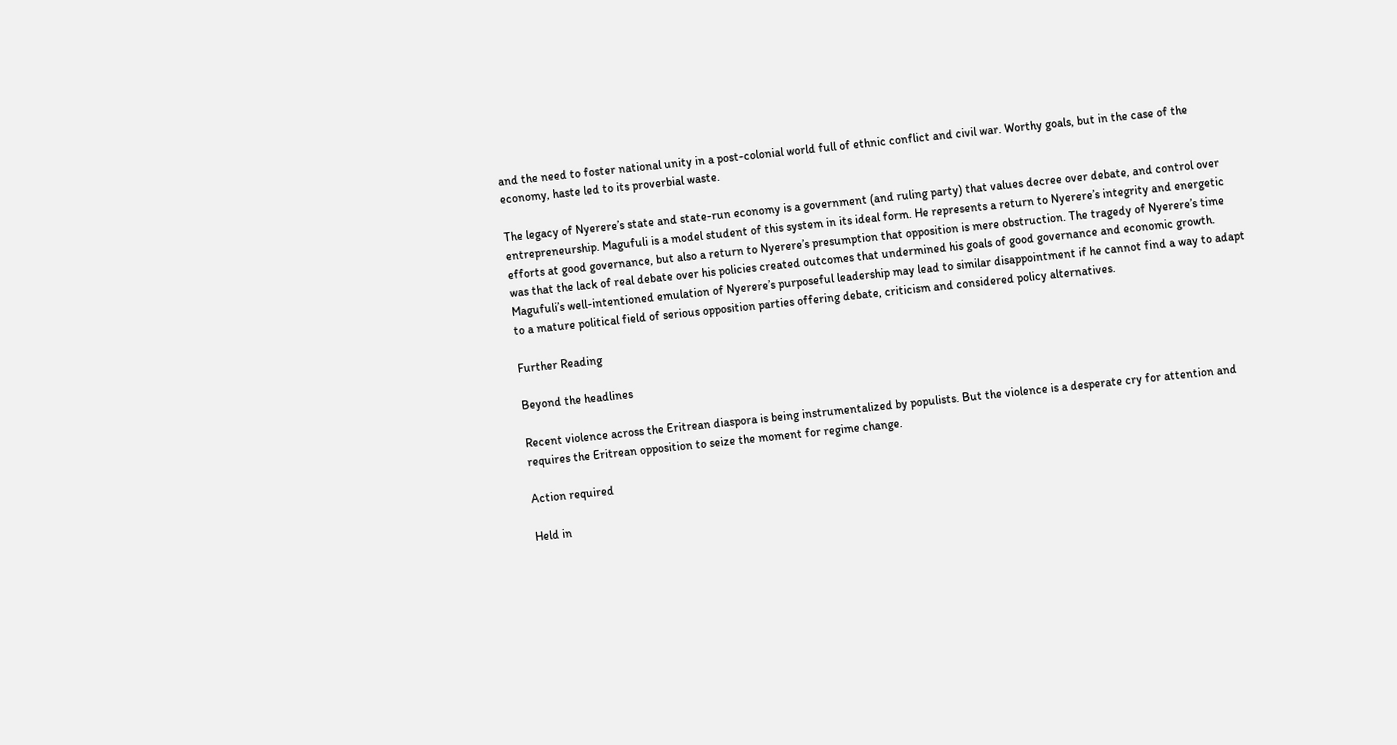and the need to foster national unity in a post-colonial world full of ethnic conflict and civil war. Worthy goals, but in the case of the economy, haste led to its proverbial waste.

The legacy of Nyerere’s state and state-run economy is a government (and ruling party) that values decree over debate, and control over entrepreneurship. Magufuli is a model student of this system in its ideal form. He represents a return to Nyerere’s integrity and energetic efforts at good governance, but also a return to Nyerere’s presumption that opposition is mere obstruction. The tragedy of Nyerere’s time was that the lack of real debate over his policies created outcomes that undermined his goals of good governance and economic growth. Magufuli’s well-intentioned emulation of Nyerere’s purposeful leadership may lead to similar disappointment if he cannot find a way to adapt to a mature political field of serious opposition parties offering debate, criticism and considered policy alternatives.

Further Reading

Beyond the headlines

Recent violence across the Eritrean diaspora is being instrumentalized by populists. But the violence is a desperate cry for attention and requires the Eritrean opposition to seize the moment for regime change.

Action required

Held in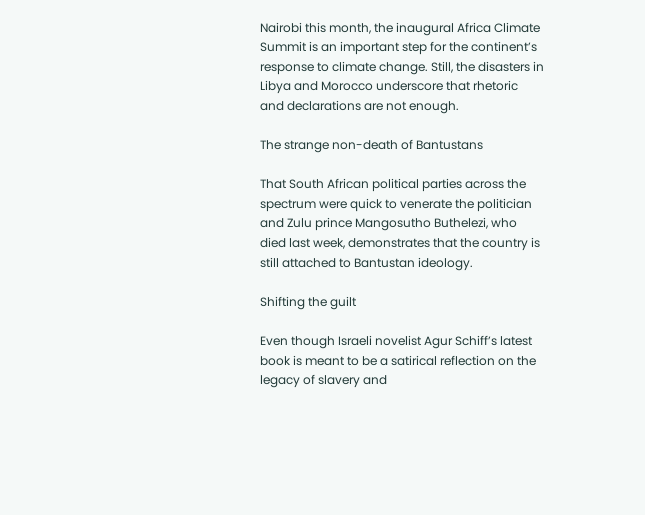Nairobi this month, the inaugural Africa Climate Summit is an important step for the continent’s response to climate change. Still, the disasters in Libya and Morocco underscore that rhetoric and declarations are not enough.

The strange non-death of Bantustans

That South African political parties across the spectrum were quick to venerate the politician and Zulu prince Mangosutho Buthelezi, who died last week, demonstrates that the country is still attached to Bantustan ideology.

Shifting the guilt

Even though Israeli novelist Agur Schiff’s latest book is meant to be a satirical reflection on the legacy of slavery and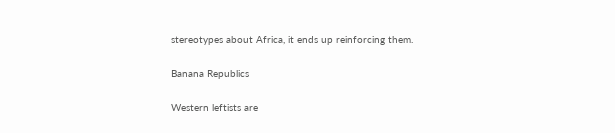stereotypes about Africa, it ends up reinforcing them.

Banana Republics

Western leftists are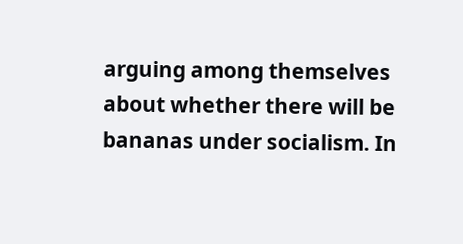arguing among themselves about whether there will be bananas under socialism. In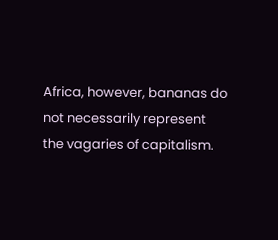Africa, however, bananas do not necessarily represent the vagaries of capitalism.